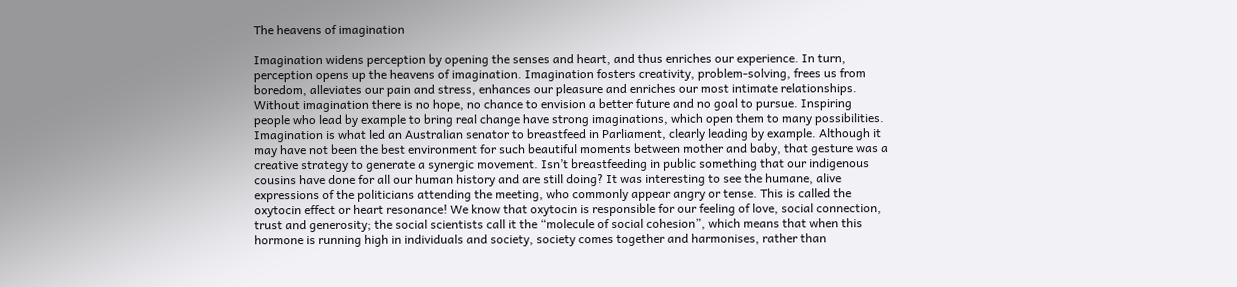The heavens of imagination

Imagination widens perception by opening the senses and heart, and thus enriches our experience. In turn, perception opens up the heavens of imagination. Imagination fosters creativity, problem-solving, frees us from boredom, alleviates our pain and stress, enhances our pleasure and enriches our most intimate relationships. Without imagination there is no hope, no chance to envision a better future and no goal to pursue. Inspiring people who lead by example to bring real change have strong imaginations, which open them to many possibilities. Imagination is what led an Australian senator to breastfeed in Parliament, clearly leading by example. Although it may have not been the best environment for such beautiful moments between mother and baby, that gesture was a creative strategy to generate a synergic movement. Isn’t breastfeeding in public something that our indigenous cousins have done for all our human history and are still doing? It was interesting to see the humane, alive expressions of the politicians attending the meeting, who commonly appear angry or tense. This is called the oxytocin effect or heart resonance! We know that oxytocin is responsible for our feeling of love, social connection, trust and generosity; the social scientists call it the “molecule of social cohesion”, which means that when this hormone is running high in individuals and society, society comes together and harmonises, rather than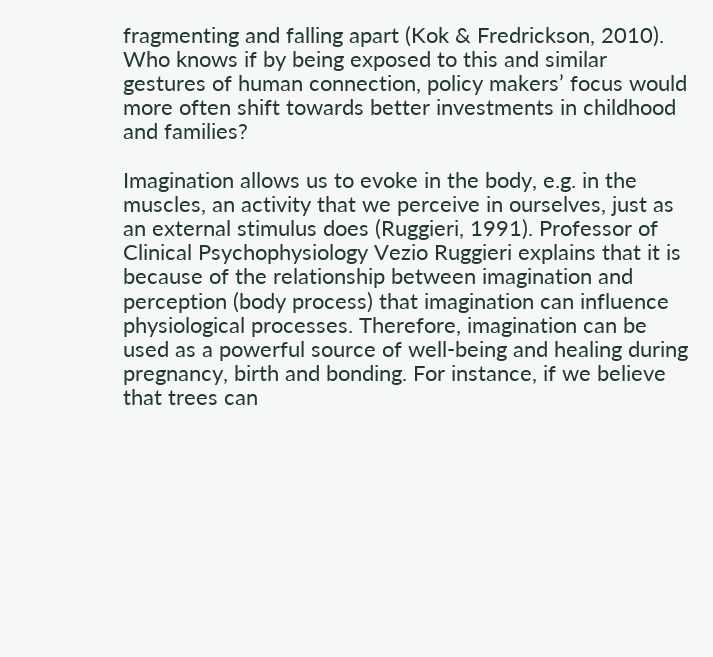fragmenting and falling apart (Kok & Fredrickson, 2010). Who knows if by being exposed to this and similar gestures of human connection, policy makers’ focus would more often shift towards better investments in childhood and families?

Imagination allows us to evoke in the body, e.g. in the muscles, an activity that we perceive in ourselves, just as an external stimulus does (Ruggieri, 1991). Professor of Clinical Psychophysiology Vezio Ruggieri explains that it is because of the relationship between imagination and perception (body process) that imagination can influence physiological processes. Therefore, imagination can be used as a powerful source of well-being and healing during pregnancy, birth and bonding. For instance, if we believe that trees can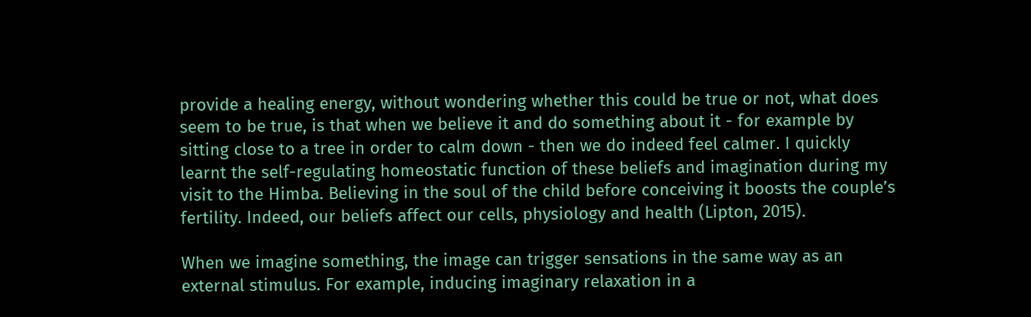provide a healing energy, without wondering whether this could be true or not, what does seem to be true, is that when we believe it and do something about it - for example by sitting close to a tree in order to calm down - then we do indeed feel calmer. I quickly learnt the self-regulating homeostatic function of these beliefs and imagination during my visit to the Himba. Believing in the soul of the child before conceiving it boosts the couple’s fertility. Indeed, our beliefs affect our cells, physiology and health (Lipton, 2015).

When we imagine something, the image can trigger sensations in the same way as an external stimulus. For example, inducing imaginary relaxation in a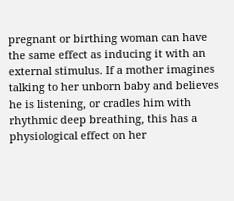pregnant or birthing woman can have the same effect as inducing it with an external stimulus. If a mother imagines talking to her unborn baby and believes he is listening, or cradles him with rhythmic deep breathing, this has a physiological effect on her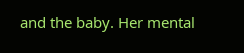and the baby. Her mental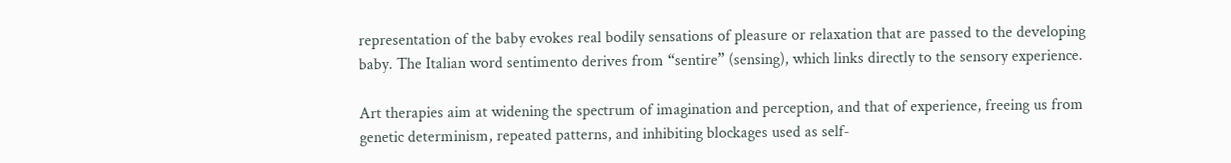representation of the baby evokes real bodily sensations of pleasure or relaxation that are passed to the developing baby. The Italian word sentimento derives from “sentire” (sensing), which links directly to the sensory experience.

Art therapies aim at widening the spectrum of imagination and perception, and that of experience, freeing us from genetic determinism, repeated patterns, and inhibiting blockages used as self-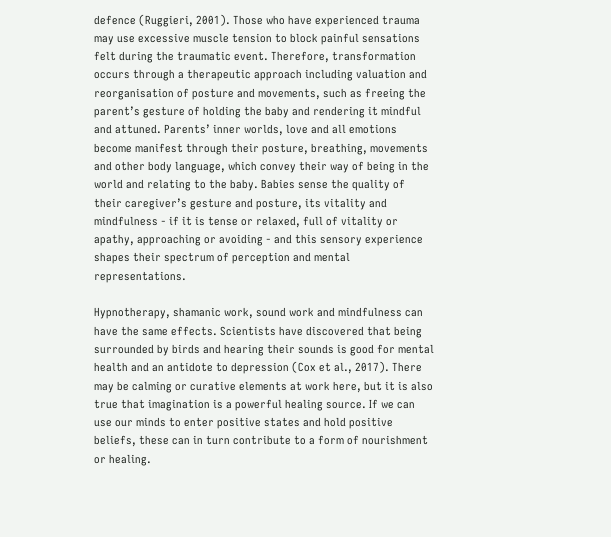defence (Ruggieri, 2001). Those who have experienced trauma may use excessive muscle tension to block painful sensations felt during the traumatic event. Therefore, transformation occurs through a therapeutic approach including valuation and reorganisation of posture and movements, such as freeing the parent’s gesture of holding the baby and rendering it mindful and attuned. Parents’ inner worlds, love and all emotions become manifest through their posture, breathing, movements and other body language, which convey their way of being in the world and relating to the baby. Babies sense the quality of their caregiver’s gesture and posture, its vitality and mindfulness - if it is tense or relaxed, full of vitality or apathy, approaching or avoiding - and this sensory experience shapes their spectrum of perception and mental representations.

Hypnotherapy, shamanic work, sound work and mindfulness can have the same effects. Scientists have discovered that being surrounded by birds and hearing their sounds is good for mental health and an antidote to depression (Cox et al., 2017). There may be calming or curative elements at work here, but it is also true that imagination is a powerful healing source. If we can use our minds to enter positive states and hold positive beliefs, these can in turn contribute to a form of nourishment or healing.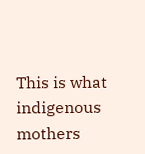This is what indigenous mothers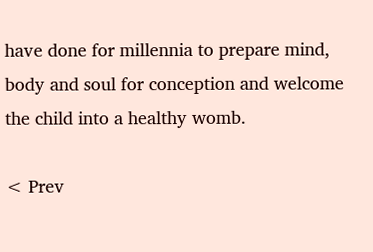have done for millennia to prepare mind, body and soul for conception and welcome the child into a healthy womb.

< Prev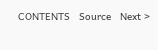CONTENTS   Source   Next >